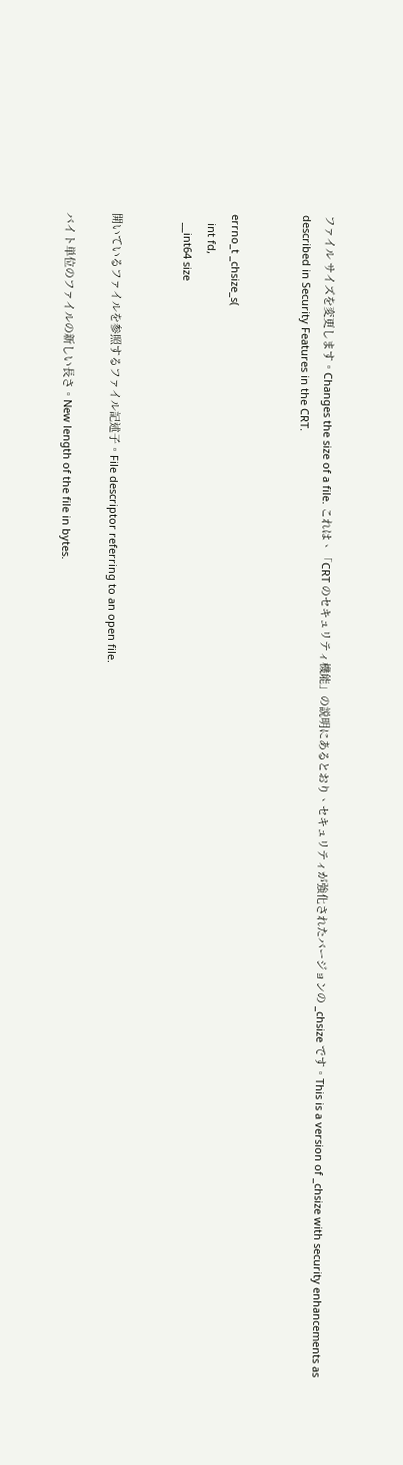ファイル サイズを変更します。Changes the size of a file. これは、「CRT のセキュリティ機能」の説明にあるとおり、セキュリティが強化されたバージョンの _chsize です。This is a version of _chsize with security enhancements as described in Security Features in the CRT.


errno_t _chsize_s(
   int fd,
   __int64 size


開いているファイルを参照するファイル記述子。File descriptor referring to an open file.

バイト単位のファイルの新しい長さ。New length of the file in bytes.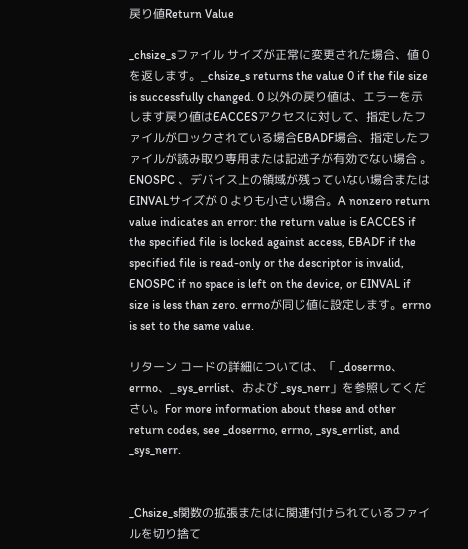戻り値Return Value

_chsize_sファイル サイズが正常に変更された場合、値 0 を返します。_chsize_s returns the value 0 if the file size is successfully changed. 0 以外の戻り値は、エラーを示します戻り値はEACCESアクセスに対して、指定したファイルがロックされている場合EBADF場合、指定したファイルが読み取り専用または記述子が有効でない場合 。ENOSPC 、デバイス上の領域が残っていない場合またはEINVALサイズが 0 よりも小さい場合。A nonzero return value indicates an error: the return value is EACCES if the specified file is locked against access, EBADF if the specified file is read-only or the descriptor is invalid, ENOSPC if no space is left on the device, or EINVAL if size is less than zero. errnoが同じ値に設定します。errno is set to the same value.

リターン コードの詳細については、「 _doserrno、errno、_sys_errlist、および _sys_nerr」を参照してください。For more information about these and other return codes, see _doserrno, errno, _sys_errlist, and _sys_nerr.


_Chsize_s関数の拡張またはに関連付けられているファイルを切り捨て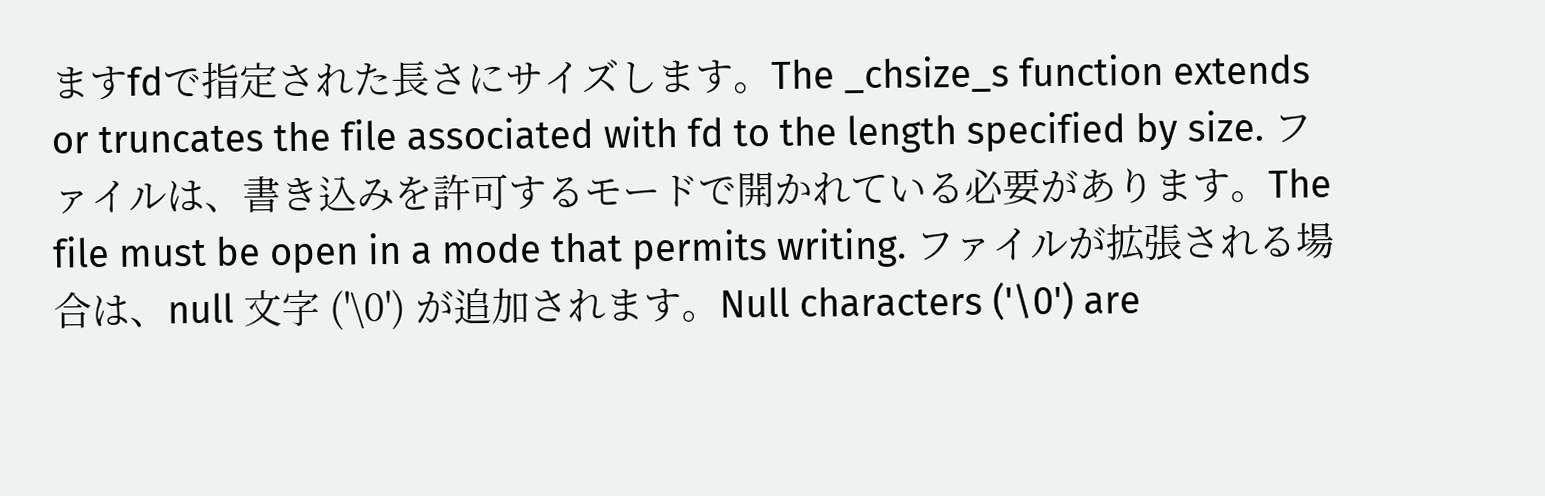ますfdで指定された長さにサイズします。The _chsize_s function extends or truncates the file associated with fd to the length specified by size. ファイルは、書き込みを許可するモードで開かれている必要があります。The file must be open in a mode that permits writing. ファイルが拡張される場合は、null 文字 ('\0') が追加されます。Null characters ('\0') are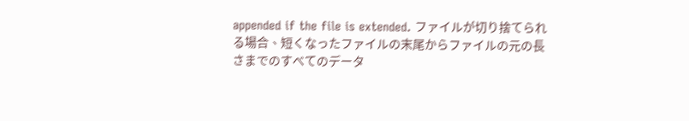appended if the file is extended. ファイルが切り捨てられる場合、短くなったファイルの末尾からファイルの元の長さまでのすべてのデータ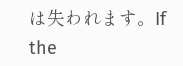は失われます。If the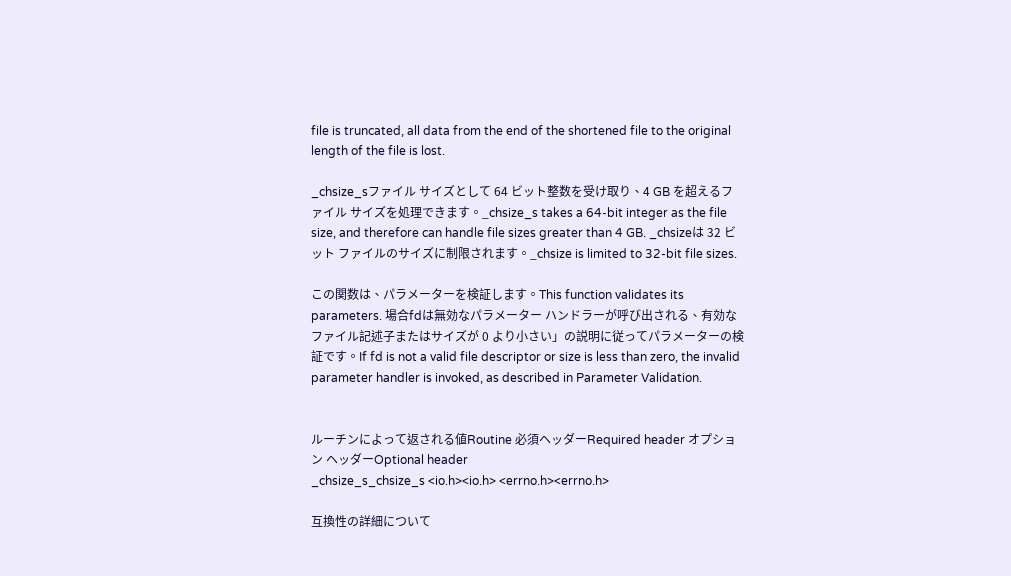file is truncated, all data from the end of the shortened file to the original length of the file is lost.

_chsize_sファイル サイズとして 64 ビット整数を受け取り、4 GB を超えるファイル サイズを処理できます。_chsize_s takes a 64-bit integer as the file size, and therefore can handle file sizes greater than 4 GB. _chsizeは 32 ビット ファイルのサイズに制限されます。_chsize is limited to 32-bit file sizes.

この関数は、パラメーターを検証します。This function validates its parameters. 場合fdは無効なパラメーター ハンドラーが呼び出される、有効なファイル記述子またはサイズが 0 より小さい」の説明に従ってパラメーターの検証です。If fd is not a valid file descriptor or size is less than zero, the invalid parameter handler is invoked, as described in Parameter Validation.


ルーチンによって返される値Routine 必須ヘッダーRequired header オプション ヘッダーOptional header
_chsize_s_chsize_s <io.h><io.h> <errno.h><errno.h>

互換性の詳細について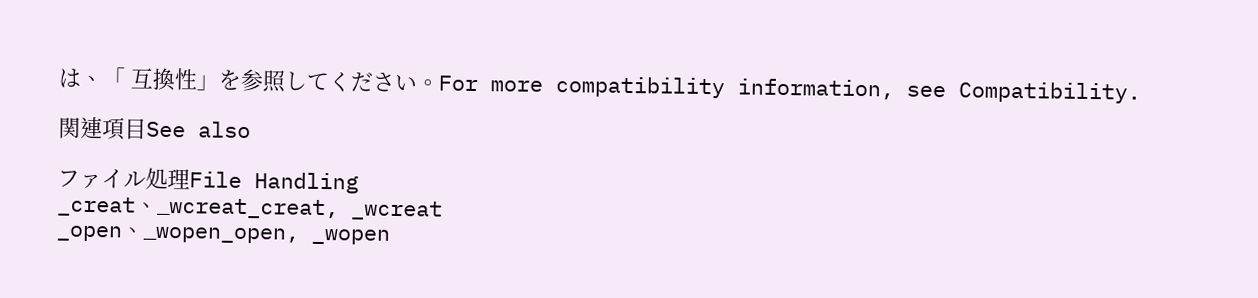は、「 互換性」を参照してください。For more compatibility information, see Compatibility.

関連項目See also

ファイル処理File Handling
_creat、_wcreat_creat, _wcreat
_open、_wopen_open, _wopen